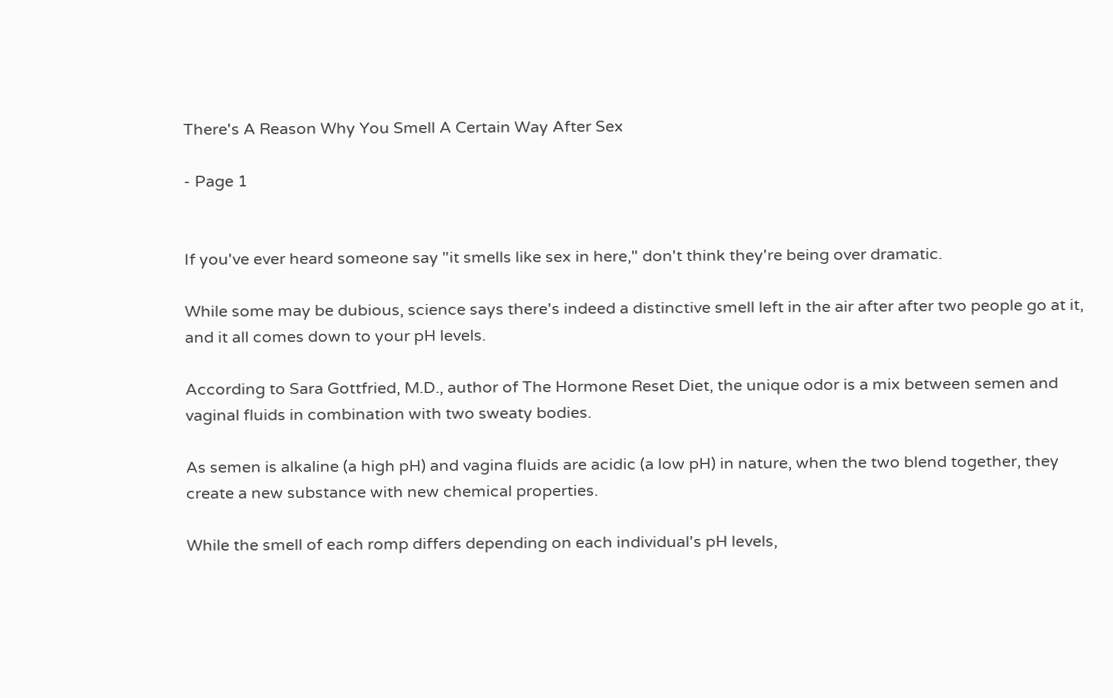There's A Reason Why You Smell A Certain Way After Sex

- Page 1


If you've ever heard someone say "it smells like sex in here," don't think they're being over dramatic.

While some may be dubious, science says there's indeed a distinctive smell left in the air after after two people go at it, and it all comes down to your pH levels.

According to Sara Gottfried, M.D., author of The Hormone Reset Diet, the unique odor is a mix between semen and vaginal fluids in combination with two sweaty bodies.

As semen is alkaline (a high pH) and vagina fluids are acidic (a low pH) in nature, when the two blend together, they create a new substance with new chemical properties.

While the smell of each romp differs depending on each individual's pH levels,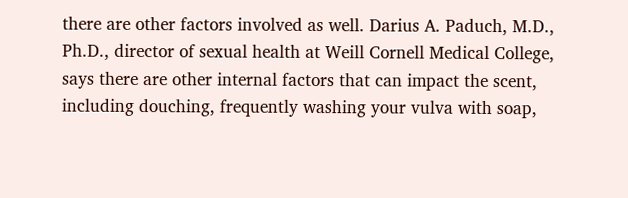there are other factors involved as well. Darius A. Paduch, M.D., Ph.D., director of sexual health at Weill Cornell Medical College, says there are other internal factors that can impact the scent, including douching, frequently washing your vulva with soap,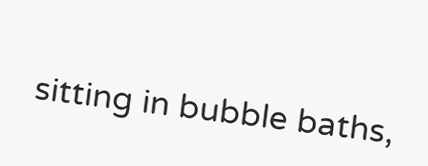sitting in bubble baths,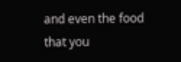and even the food that you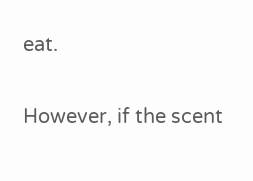eat.

However, if the scent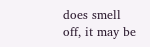does smell off, it may be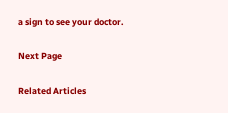a sign to see your doctor.

Next Page

Related Articles